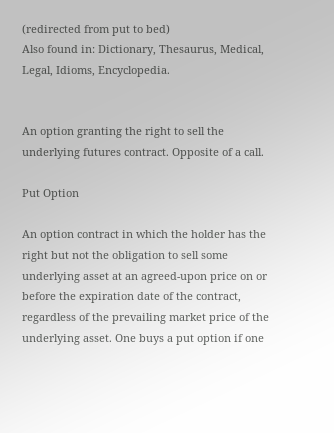(redirected from put to bed)
Also found in: Dictionary, Thesaurus, Medical, Legal, Idioms, Encyclopedia.


An option granting the right to sell the underlying futures contract. Opposite of a call.

Put Option

An option contract in which the holder has the right but not the obligation to sell some underlying asset at an agreed-upon price on or before the expiration date of the contract, regardless of the prevailing market price of the underlying asset. One buys a put option if one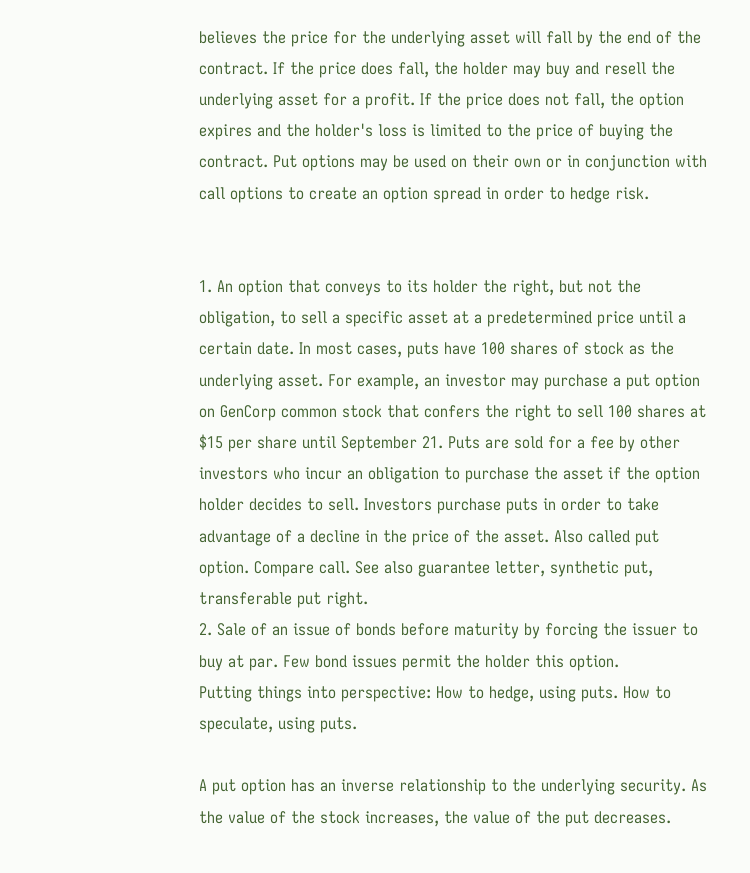believes the price for the underlying asset will fall by the end of the contract. If the price does fall, the holder may buy and resell the underlying asset for a profit. If the price does not fall, the option expires and the holder's loss is limited to the price of buying the contract. Put options may be used on their own or in conjunction with call options to create an option spread in order to hedge risk.


1. An option that conveys to its holder the right, but not the obligation, to sell a specific asset at a predetermined price until a certain date. In most cases, puts have 100 shares of stock as the underlying asset. For example, an investor may purchase a put option on GenCorp common stock that confers the right to sell 100 shares at $15 per share until September 21. Puts are sold for a fee by other investors who incur an obligation to purchase the asset if the option holder decides to sell. Investors purchase puts in order to take advantage of a decline in the price of the asset. Also called put option. Compare call. See also guarantee letter, synthetic put, transferable put right.
2. Sale of an issue of bonds before maturity by forcing the issuer to buy at par. Few bond issues permit the holder this option.
Putting things into perspective: How to hedge, using puts. How to speculate, using puts.

A put option has an inverse relationship to the underlying security. As the value of the stock increases, the value of the put decreases.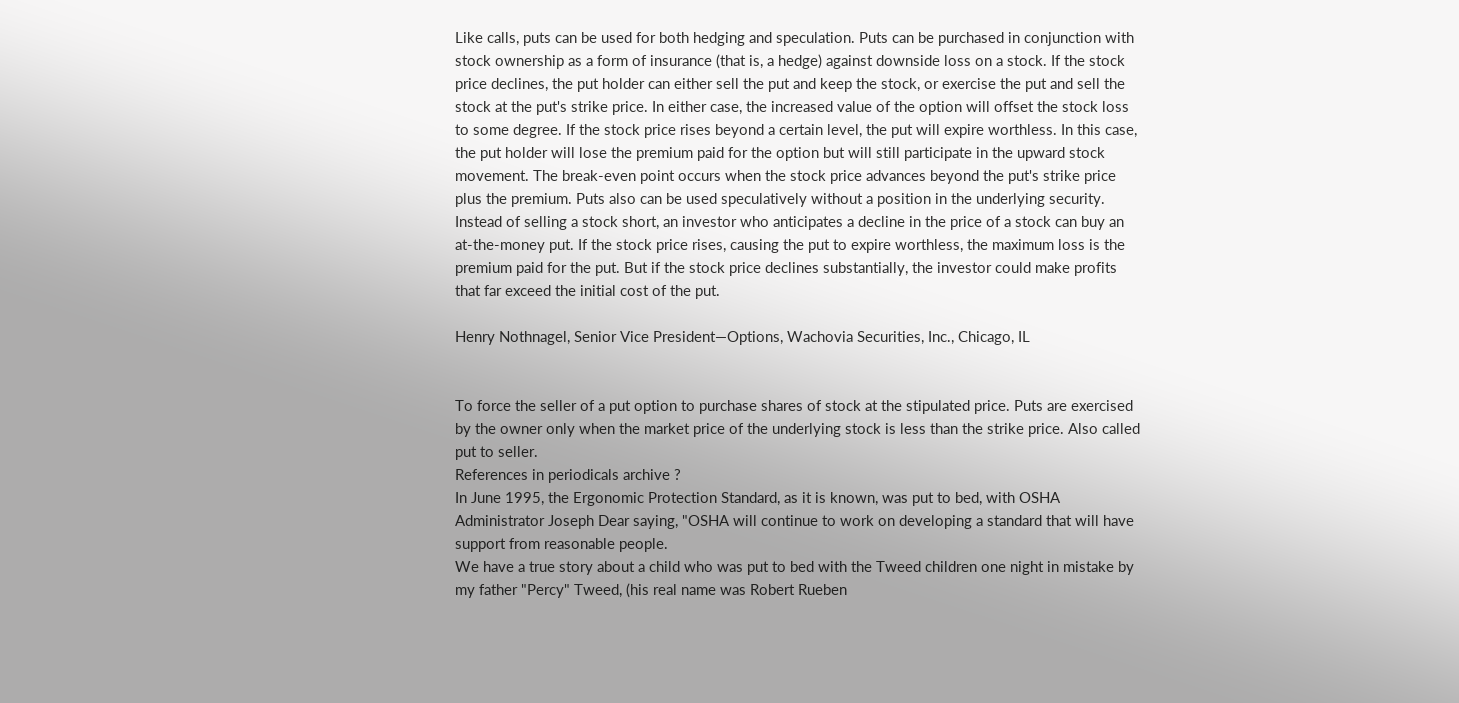Like calls, puts can be used for both hedging and speculation. Puts can be purchased in conjunction with stock ownership as a form of insurance (that is, a hedge) against downside loss on a stock. If the stock price declines, the put holder can either sell the put and keep the stock, or exercise the put and sell the stock at the put's strike price. In either case, the increased value of the option will offset the stock loss to some degree. If the stock price rises beyond a certain level, the put will expire worthless. In this case, the put holder will lose the premium paid for the option but will still participate in the upward stock movement. The break-even point occurs when the stock price advances beyond the put's strike price plus the premium. Puts also can be used speculatively without a position in the underlying security. Instead of selling a stock short, an investor who anticipates a decline in the price of a stock can buy an at-the-money put. If the stock price rises, causing the put to expire worthless, the maximum loss is the premium paid for the put. But if the stock price declines substantially, the investor could make profits that far exceed the initial cost of the put.

Henry Nothnagel, Senior Vice President—Options, Wachovia Securities, Inc., Chicago, IL


To force the seller of a put option to purchase shares of stock at the stipulated price. Puts are exercised by the owner only when the market price of the underlying stock is less than the strike price. Also called put to seller.
References in periodicals archive ?
In June 1995, the Ergonomic Protection Standard, as it is known, was put to bed, with OSHA Administrator Joseph Dear saying, "OSHA will continue to work on developing a standard that will have support from reasonable people.
We have a true story about a child who was put to bed with the Tweed children one night in mistake by my father "Percy" Tweed, (his real name was Robert Rueben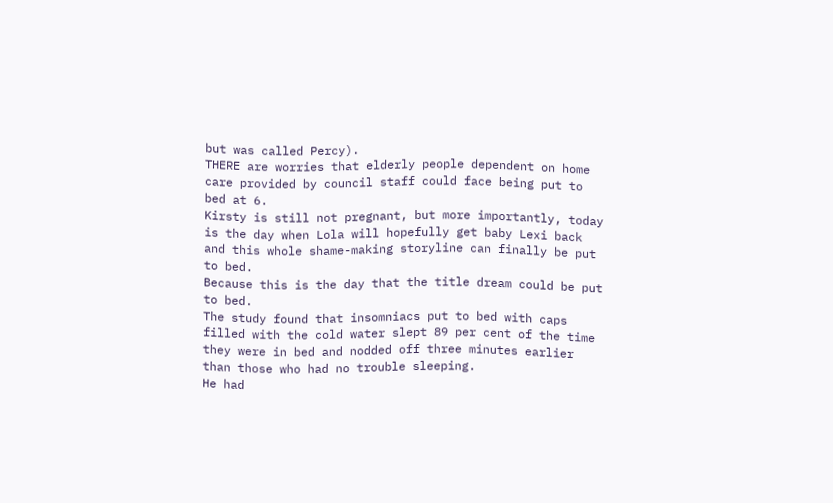but was called Percy).
THERE are worries that elderly people dependent on home care provided by council staff could face being put to bed at 6.
Kirsty is still not pregnant, but more importantly, today is the day when Lola will hopefully get baby Lexi back and this whole shame-making storyline can finally be put to bed.
Because this is the day that the title dream could be put to bed.
The study found that insomniacs put to bed with caps filled with the cold water slept 89 per cent of the time they were in bed and nodded off three minutes earlier than those who had no trouble sleeping.
He had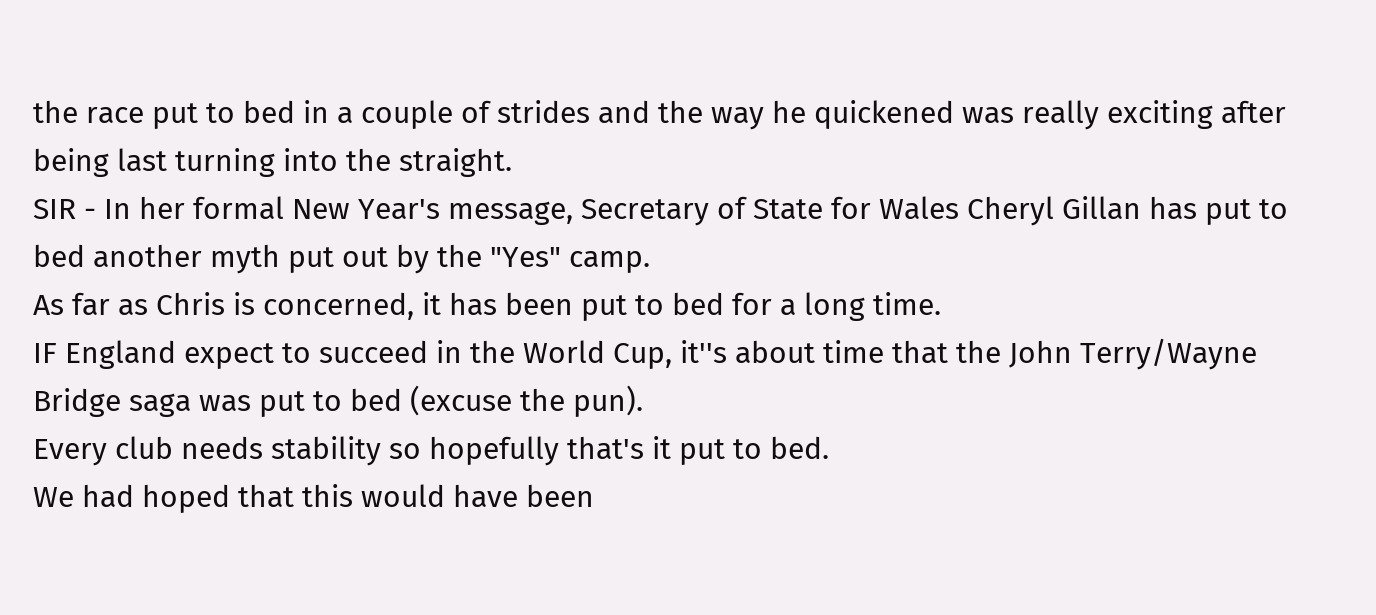the race put to bed in a couple of strides and the way he quickened was really exciting after being last turning into the straight.
SIR - In her formal New Year's message, Secretary of State for Wales Cheryl Gillan has put to bed another myth put out by the "Yes" camp.
As far as Chris is concerned, it has been put to bed for a long time.
IF England expect to succeed in the World Cup, it''s about time that the John Terry/Wayne Bridge saga was put to bed (excuse the pun).
Every club needs stability so hopefully that's it put to bed.
We had hoped that this would have been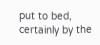put to bed, certainly by the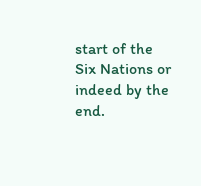start of the Six Nations or indeed by the end.